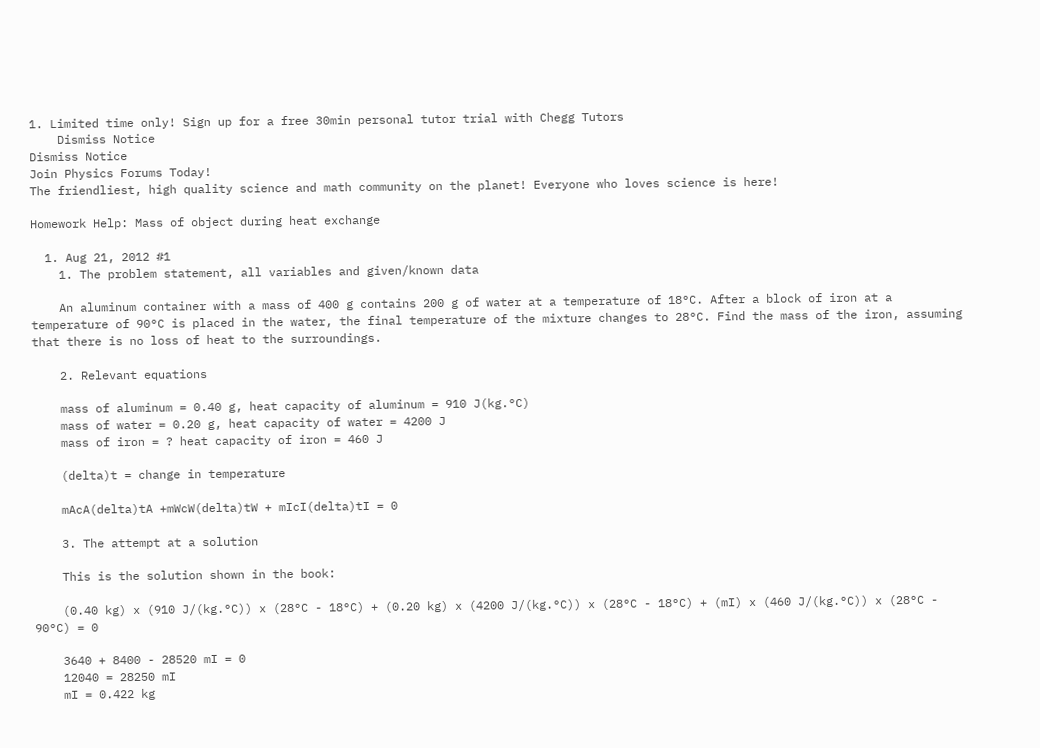1. Limited time only! Sign up for a free 30min personal tutor trial with Chegg Tutors
    Dismiss Notice
Dismiss Notice
Join Physics Forums Today!
The friendliest, high quality science and math community on the planet! Everyone who loves science is here!

Homework Help: Mass of object during heat exchange

  1. Aug 21, 2012 #1
    1. The problem statement, all variables and given/known data

    An aluminum container with a mass of 400 g contains 200 g of water at a temperature of 18°C. After a block of iron at a temperature of 90°C is placed in the water, the final temperature of the mixture changes to 28°C. Find the mass of the iron, assuming that there is no loss of heat to the surroundings.

    2. Relevant equations

    mass of aluminum = 0.40 g, heat capacity of aluminum = 910 J(kg.°C)
    mass of water = 0.20 g, heat capacity of water = 4200 J
    mass of iron = ? heat capacity of iron = 460 J

    (delta)t = change in temperature

    mAcA(delta)tA +mWcW(delta)tW + mIcI(delta)tI = 0

    3. The attempt at a solution

    This is the solution shown in the book:

    (0.40 kg) x (910 J/(kg.°C)) x (28°C - 18°C) + (0.20 kg) x (4200 J/(kg.°C)) x (28°C - 18°C) + (mI) x (460 J/(kg.°C)) x (28°C - 90°C) = 0

    3640 + 8400 - 28520 mI = 0
    12040 = 28250 mI
    mI = 0.422 kg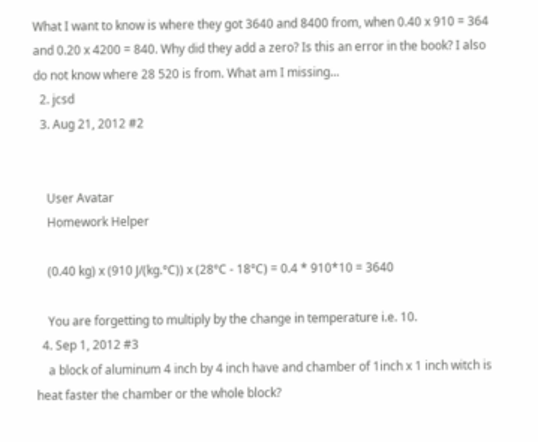What I want to know is where they got 3640 and 8400 from, when 0.40 x 910 = 364 and 0.20 x 4200 = 840. Why did they add a zero? Is this an error in the book? I also do not know where 28 520 is from. What am I missing...
  2. jcsd
  3. Aug 21, 2012 #2


    User Avatar
    Homework Helper

    (0.40 kg) x (910 J/(kg.°C)) x (28°C - 18°C) = 0.4 * 910*10 = 3640

    You are forgetting to multiply by the change in temperature i.e. 10.
  4. Sep 1, 2012 #3
    a block of aluminum 4 inch by 4 inch have and chamber of 1inch x 1 inch witch is heat faster the chamber or the whole block?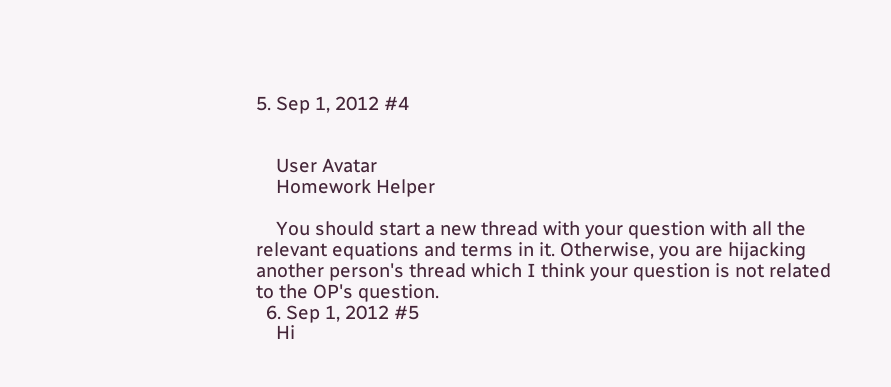5. Sep 1, 2012 #4


    User Avatar
    Homework Helper

    You should start a new thread with your question with all the relevant equations and terms in it. Otherwise, you are hijacking another person's thread which I think your question is not related to the OP's question.
  6. Sep 1, 2012 #5
    Hi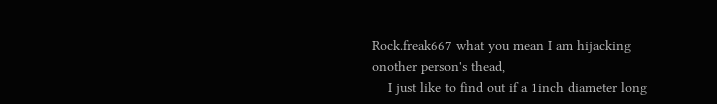Rock.freak667 what you mean I am hijacking onother person's thead,
    I just like to find out if a 1inch diameter long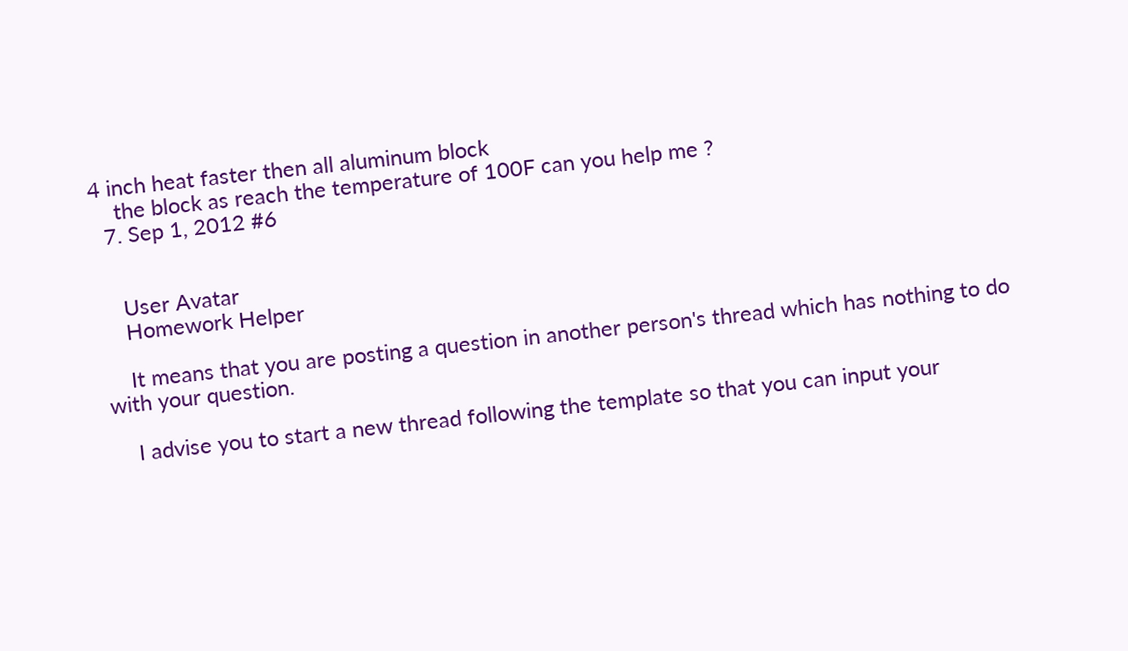4 inch heat faster then all aluminum block
    the block as reach the temperature of 100F can you help me ?
  7. Sep 1, 2012 #6


    User Avatar
    Homework Helper

    It means that you are posting a question in another person's thread which has nothing to do with your question.

    I advise you to start a new thread following the template so that you can input your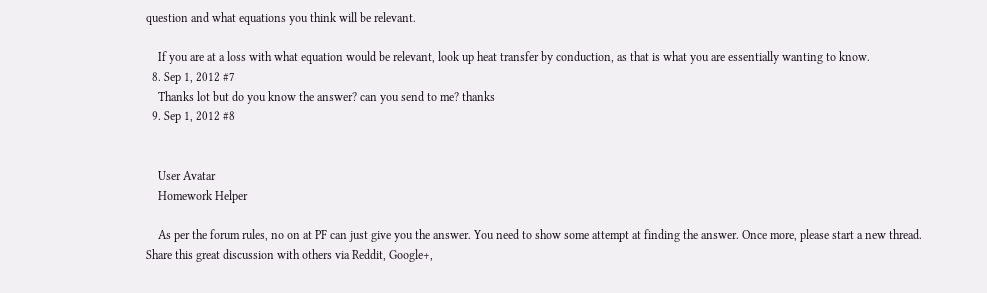question and what equations you think will be relevant.

    If you are at a loss with what equation would be relevant, look up heat transfer by conduction, as that is what you are essentially wanting to know.
  8. Sep 1, 2012 #7
    Thanks lot but do you know the answer? can you send to me? thanks
  9. Sep 1, 2012 #8


    User Avatar
    Homework Helper

    As per the forum rules, no on at PF can just give you the answer. You need to show some attempt at finding the answer. Once more, please start a new thread.
Share this great discussion with others via Reddit, Google+,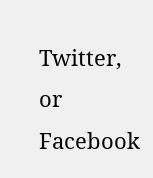Twitter, or Facebook